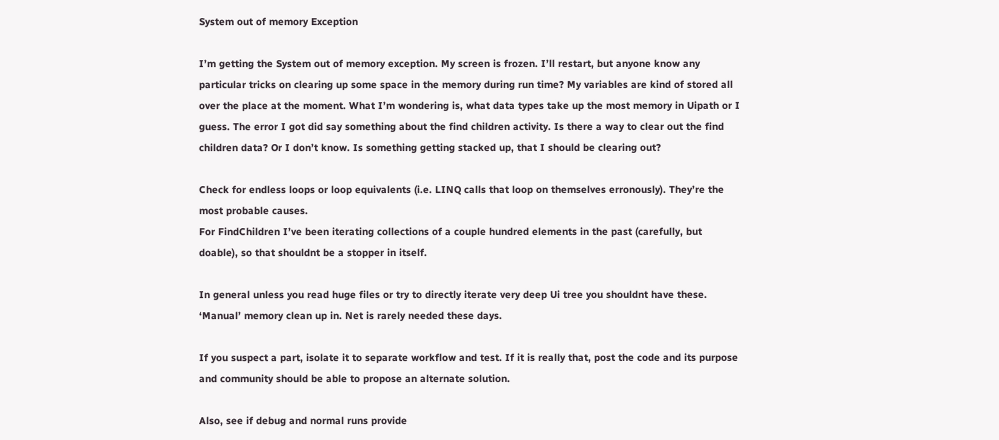System out of memory Exception

I’m getting the System out of memory exception. My screen is frozen. I’ll restart, but anyone know any particular tricks on clearing up some space in the memory during run time? My variables are kind of stored all over the place at the moment. What I’m wondering is, what data types take up the most memory in Uipath or I guess. The error I got did say something about the find children activity. Is there a way to clear out the find children data? Or I don’t know. Is something getting stacked up, that I should be clearing out?

Check for endless loops or loop equivalents (i.e. LINQ calls that loop on themselves erronously). They’re the most probable causes.
For FindChildren I’ve been iterating collections of a couple hundred elements in the past (carefully, but doable), so that shouldnt be a stopper in itself.

In general unless you read huge files or try to directly iterate very deep Ui tree you shouldnt have these. ‘Manual’ memory clean up in. Net is rarely needed these days.

If you suspect a part, isolate it to separate workflow and test. If it is really that, post the code and its purpose and community should be able to propose an alternate solution.

Also, see if debug and normal runs provide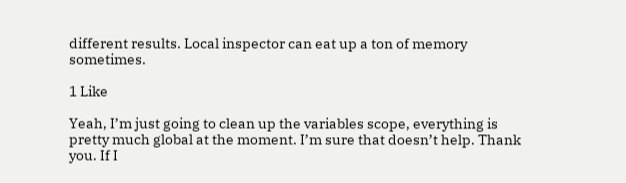different results. Local inspector can eat up a ton of memory sometimes.

1 Like

Yeah, I’m just going to clean up the variables scope, everything is pretty much global at the moment. I’m sure that doesn’t help. Thank you. If I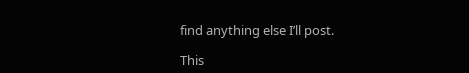find anything else I’ll post.

This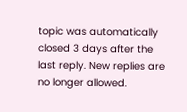topic was automatically closed 3 days after the last reply. New replies are no longer allowed.